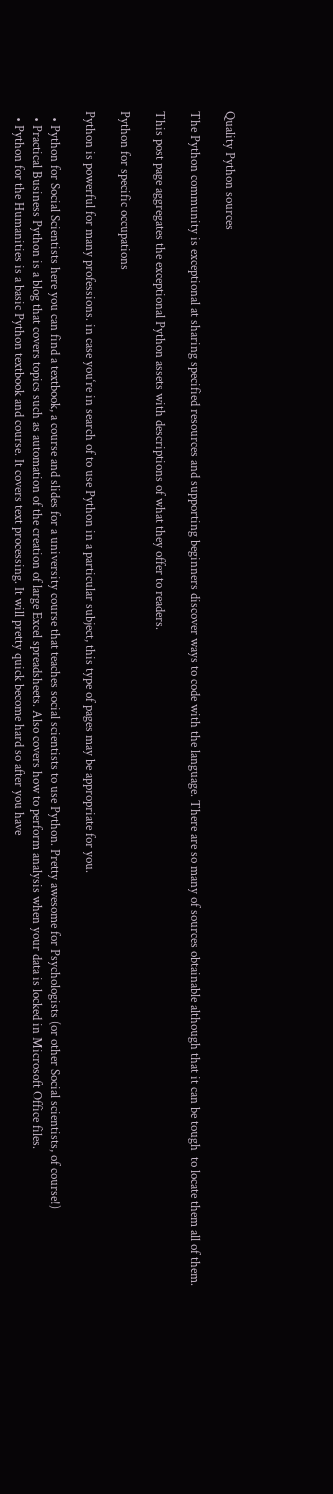Quality Python sources

The Python community is exceptional at sharing specified resources and supporting beginners discover ways to code with the language. There are so many of sources obtainable although that it can be tough  to locate them all of them.

This post page aggregates the exceptional Python assets with descriptions of what they offer to readers.

Python for specific occupations

Python is powerful for many professions. in case you‘re in search of to use Python in a particular subject, this type of pages may be appropriate for you.

  • Python for Social Scientists here you can find a textbook, a course and slides for a university course that teaches social scientists to use Python. Pretty awesome for Psychologists (or other Social scientists, of course!)
  • Practical Business Python is a blog that covers topics such as automation of the creation of large Excel spreadsheets. Also covers how to perform analysis when your data is locked in Microsoft Office files.
  • Python for the Humanities is a basic Python textbook and course. It covers text processing. It will pretty quick become hard so after you have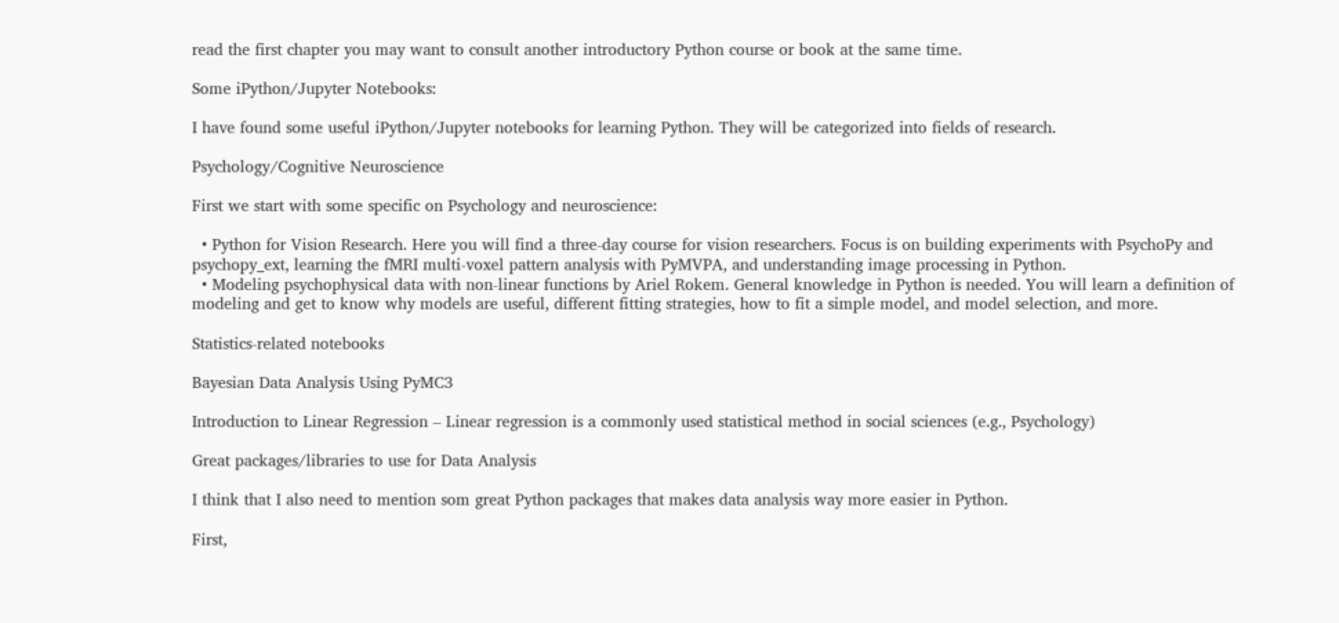read the first chapter you may want to consult another introductory Python course or book at the same time.

Some iPython/Jupyter Notebooks:

I have found some useful iPython/Jupyter notebooks for learning Python. They will be categorized into fields of research.

Psychology/Cognitive Neuroscience

First we start with some specific on Psychology and neuroscience:

  • Python for Vision Research. Here you will find a three-day course for vision researchers. Focus is on building experiments with PsychoPy and psychopy_ext, learning the fMRI multi-voxel pattern analysis with PyMVPA, and understanding image processing in Python.
  • Modeling psychophysical data with non-linear functions by Ariel Rokem. General knowledge in Python is needed. You will learn a definition of modeling and get to know why models are useful, different fitting strategies, how to fit a simple model, and model selection, and more.

Statistics-related notebooks

Bayesian Data Analysis Using PyMC3

Introduction to Linear Regression – Linear regression is a commonly used statistical method in social sciences (e.g., Psychology)

Great packages/libraries to use for Data Analysis

I think that I also need to mention som great Python packages that makes data analysis way more easier in Python.

First,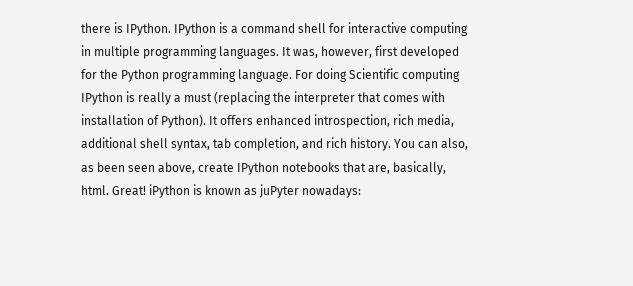there is IPython. IPython is a command shell for interactive computing in multiple programming languages. It was, however, first developed for the Python programming language. For doing Scientific computing IPython is really a must (replacing the interpreter that comes with installation of Python). It offers enhanced introspection, rich media, additional shell syntax, tab completion, and rich history. You can also, as been seen above, create IPython notebooks that are, basically, html. Great! iPython is known as juPyter nowadays: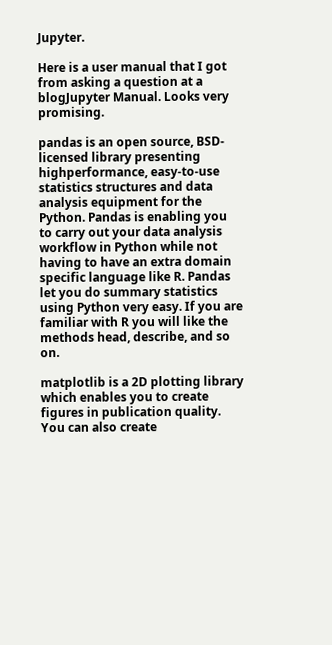Jupyter.

Here is a user manual that I got from asking a question at a blogJupyter Manual. Looks very promising.

pandas is an open source, BSD-licensed library presenting highperformance, easy-to-use statistics structures and data analysis equipment for the Python. Pandas is enabling you to carry out your data analysis workflow in Python while not having to have an extra domain specific language like R. Pandas let you do summary statistics using Python very easy. If you are familiar with R you will like the methods head, describe, and so on.

matplotlib is a 2D plotting library which enables you to create figures in publication quality. You can also create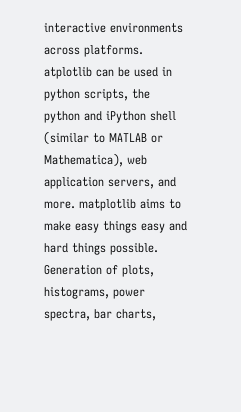interactive environments across platforms. atplotlib can be used in python scripts, the python and iPython shell (similar to MATLAB or Mathematica), web application servers, and more. matplotlib aims to make easy things easy and hard things possible. Generation of plots, histograms, power spectra, bar charts,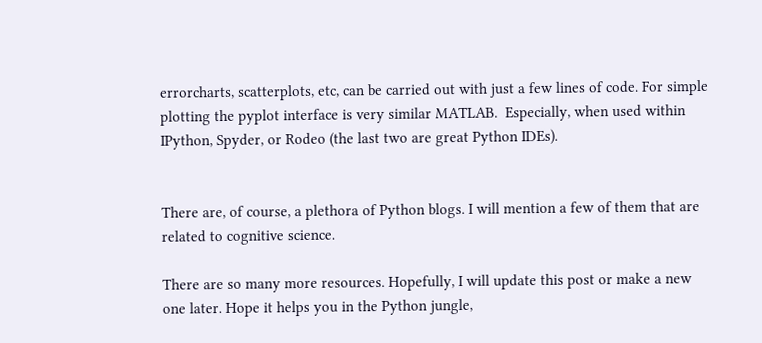errorcharts, scatterplots, etc, can be carried out with just a few lines of code. For simple plotting the pyplot interface is very similar MATLAB.  Especially, when used within IPython, Spyder, or Rodeo (the last two are great Python IDEs).


There are, of course, a plethora of Python blogs. I will mention a few of them that are related to cognitive science.

There are so many more resources. Hopefully, I will update this post or make a new one later. Hope it helps you in the Python jungle,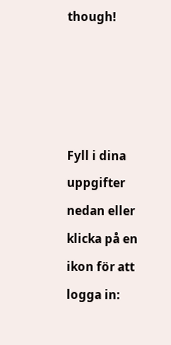though!




Fyll i dina uppgifter nedan eller klicka på en ikon för att logga in: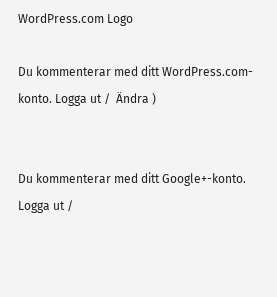WordPress.com Logo

Du kommenterar med ditt WordPress.com-konto. Logga ut /  Ändra )


Du kommenterar med ditt Google+-konto. Logga ut /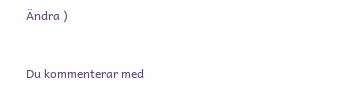Ändra )


Du kommenterar med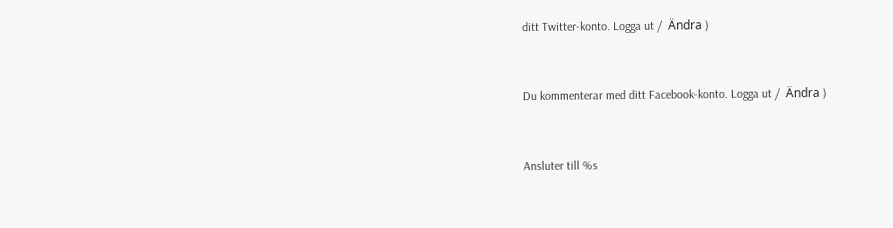ditt Twitter-konto. Logga ut /  Ändra )


Du kommenterar med ditt Facebook-konto. Logga ut /  Ändra )


Ansluter till %s